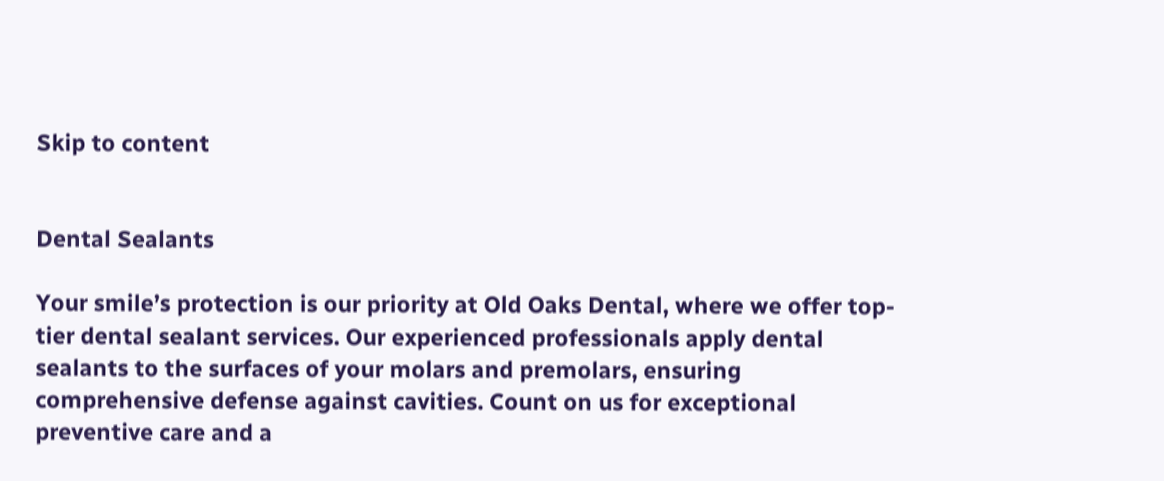Skip to content


Dental Sealants

Your smile’s protection is our priority at Old Oaks Dental, where we offer top-tier dental sealant services. Our experienced professionals apply dental sealants to the surfaces of your molars and premolars, ensuring comprehensive defense against cavities. Count on us for exceptional preventive care and a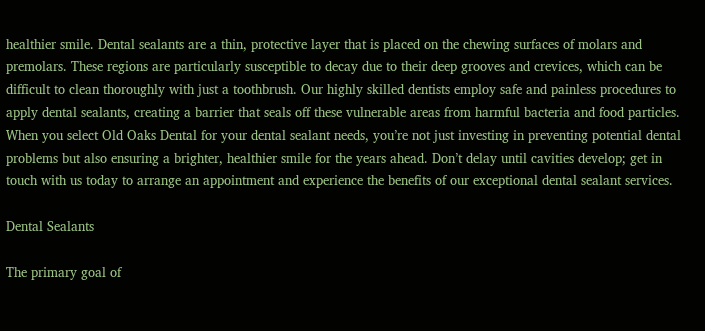healthier smile. Dental sealants are a thin, protective layer that is placed on the chewing surfaces of molars and premolars. These regions are particularly susceptible to decay due to their deep grooves and crevices, which can be difficult to clean thoroughly with just a toothbrush. Our highly skilled dentists employ safe and painless procedures to apply dental sealants, creating a barrier that seals off these vulnerable areas from harmful bacteria and food particles. When you select Old Oaks Dental for your dental sealant needs, you’re not just investing in preventing potential dental problems but also ensuring a brighter, healthier smile for the years ahead. Don’t delay until cavities develop; get in touch with us today to arrange an appointment and experience the benefits of our exceptional dental sealant services.

Dental Sealants

The primary goal of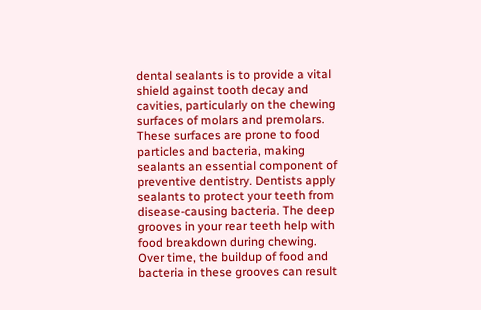dental sealants is to provide a vital shield against tooth decay and cavities, particularly on the chewing surfaces of molars and premolars. These surfaces are prone to food particles and bacteria, making sealants an essential component of preventive dentistry. Dentists apply sealants to protect your teeth from disease-causing bacteria. The deep grooves in your rear teeth help with food breakdown during chewing. Over time, the buildup of food and bacteria in these grooves can result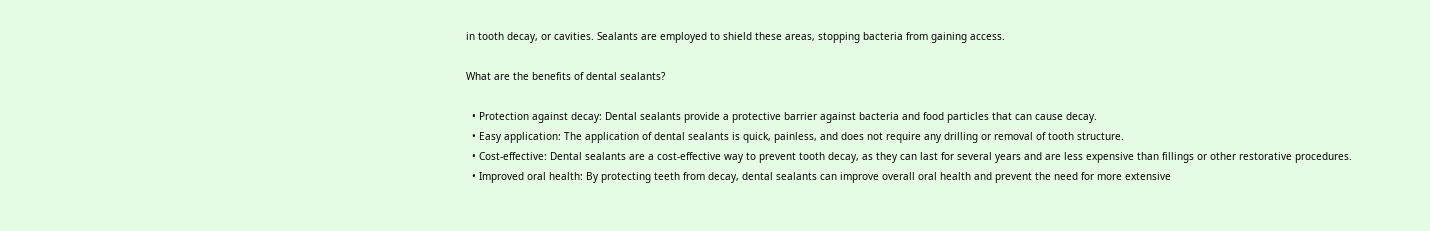in tooth decay, or cavities. Sealants are employed to shield these areas, stopping bacteria from gaining access.

What are the benefits of dental sealants?

  • Protection against decay: Dental sealants provide a protective barrier against bacteria and food particles that can cause decay.
  • Easy application: The application of dental sealants is quick, painless, and does not require any drilling or removal of tooth structure.
  • Cost-effective: Dental sealants are a cost-effective way to prevent tooth decay, as they can last for several years and are less expensive than fillings or other restorative procedures.
  • Improved oral health: By protecting teeth from decay, dental sealants can improve overall oral health and prevent the need for more extensive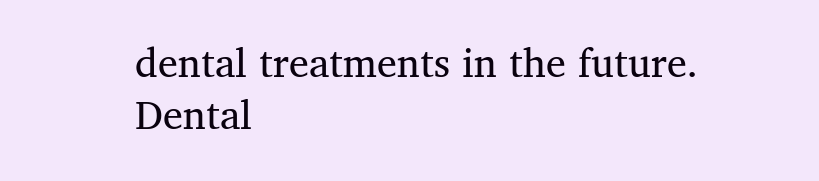dental treatments in the future.
Dental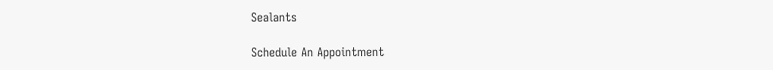Sealants

Schedule An Appointment